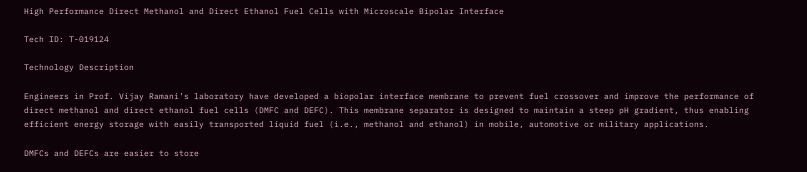High Performance Direct Methanol and Direct Ethanol Fuel Cells with Microscale Bipolar Interface

Tech ID: T-019124

Technology Description

Engineers in Prof. Vijay Ramani’s laboratory have developed a biopolar interface membrane to prevent fuel crossover and improve the performance of direct methanol and direct ethanol fuel cells (DMFC and DEFC). This membrane separator is designed to maintain a steep pH gradient, thus enabling efficient energy storage with easily transported liquid fuel (i.e., methanol and ethanol) in mobile, automotive or military applications.

DMFCs and DEFCs are easier to store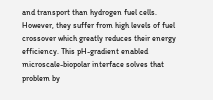and transport than hydrogen fuel cells. However, they suffer from high levels of fuel crossover which greatly reduces their energy efficiency. This pH-gradient enabled microscale-biopolar interface solves that problem by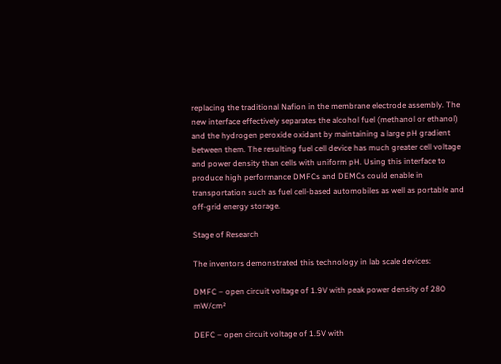replacing the traditional Nafion in the membrane electrode assembly. The new interface effectively separates the alcohol fuel (methanol or ethanol) and the hydrogen peroxide oxidant by maintaining a large pH gradient between them. The resulting fuel cell device has much greater cell voltage and power density than cells with uniform pH. Using this interface to produce high performance DMFCs and DEMCs could enable in transportation such as fuel cell-based automobiles as well as portable and off-grid energy storage.

Stage of Research

The inventors demonstrated this technology in lab scale devices:

DMFC – open circuit voltage of 1.9V with peak power density of 280 mW/cm²

DEFC – open circuit voltage of 1.5V with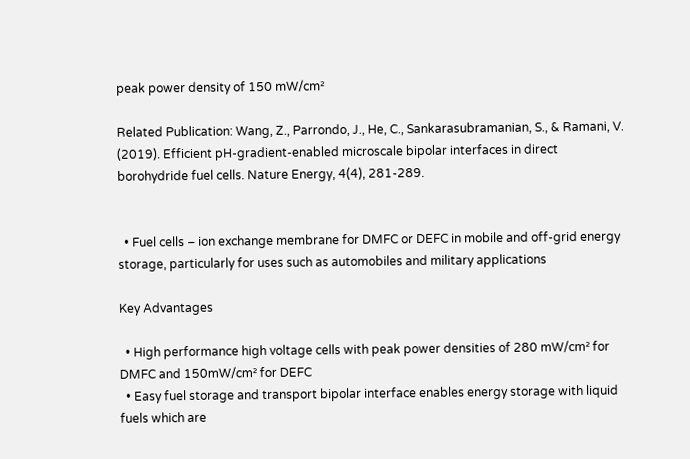peak power density of 150 mW/cm²

Related Publication: Wang, Z., Parrondo, J., He, C., Sankarasubramanian, S., & Ramani, V. (2019). Efficient pH-gradient-enabled microscale bipolar interfaces in direct borohydride fuel cells. Nature Energy, 4(4), 281-289.


  • Fuel cells – ion exchange membrane for DMFC or DEFC in mobile and off-grid energy storage, particularly for uses such as automobiles and military applications

Key Advantages

  • High performance high voltage cells with peak power densities of 280 mW/cm² for DMFC and 150mW/cm² for DEFC
  • Easy fuel storage and transport bipolar interface enables energy storage with liquid fuels which are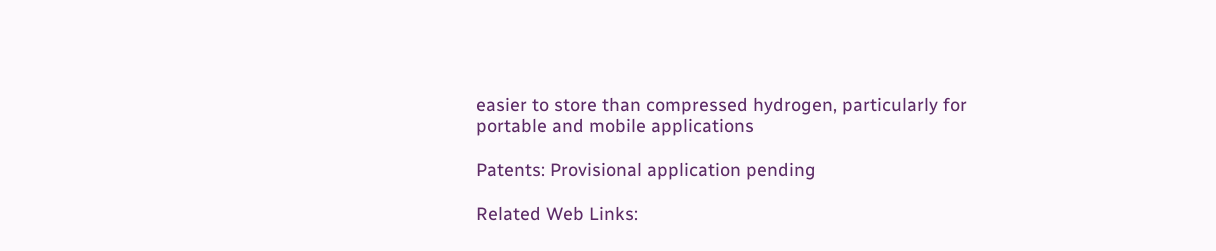easier to store than compressed hydrogen, particularly for portable and mobile applications

Patents: Provisional application pending

Related Web Links: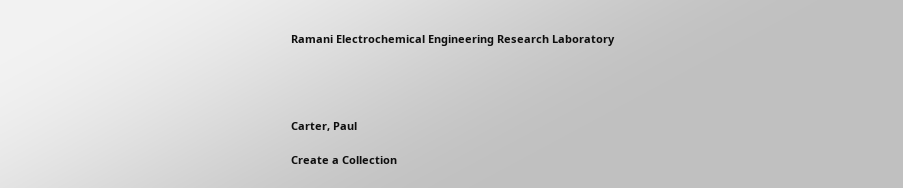Ramani Electrochemical Engineering Research Laboratory




Carter, Paul

Create a Collection